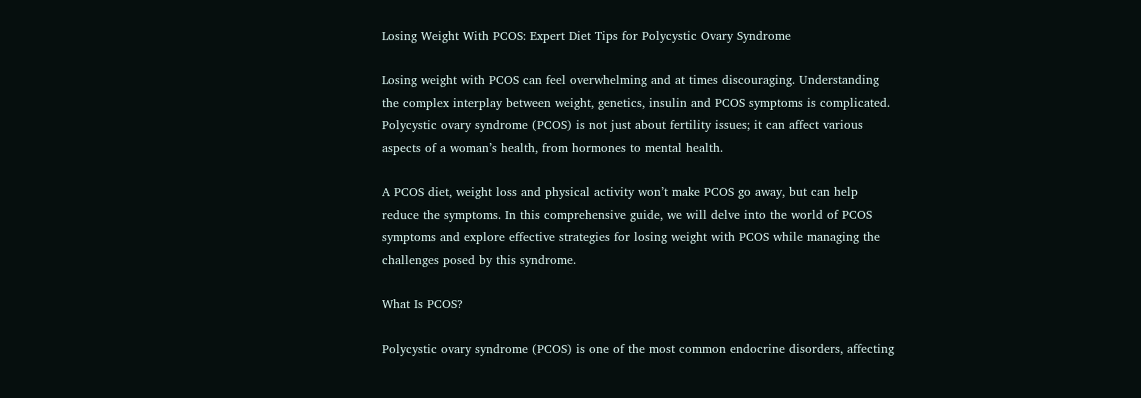Losing Weight With PCOS: Expert Diet Tips for Polycystic Ovary Syndrome

Losing weight with PCOS can feel overwhelming and at times discouraging. Understanding the complex interplay between weight, genetics, insulin and PCOS symptoms is complicated. Polycystic ovary syndrome (PCOS) is not just about fertility issues; it can affect various aspects of a woman’s health, from hormones to mental health.

A PCOS diet, weight loss and physical activity won’t make PCOS go away, but can help reduce the symptoms. In this comprehensive guide, we will delve into the world of PCOS symptoms and explore effective strategies for losing weight with PCOS while managing the challenges posed by this syndrome.

What Is PCOS?

Polycystic ovary syndrome (PCOS) is one of the most common endocrine disorders, affecting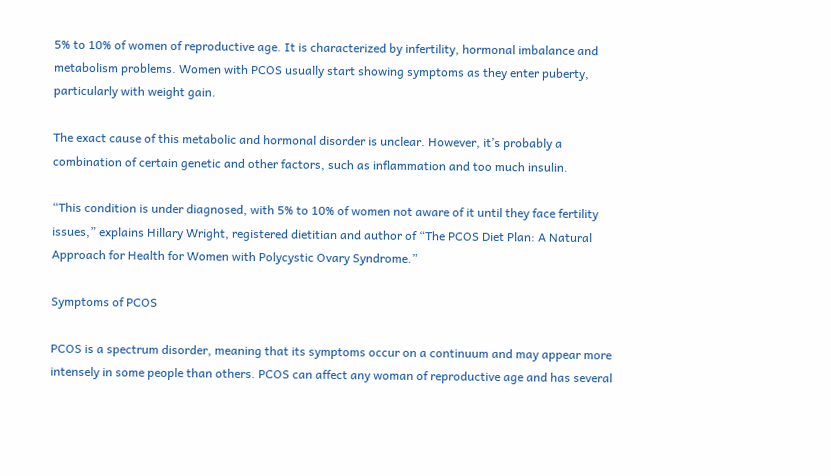5% to 10% of women of reproductive age. It is characterized by infertility, hormonal imbalance and metabolism problems. Women with PCOS usually start showing symptoms as they enter puberty, particularly with weight gain.

The exact cause of this metabolic and hormonal disorder is unclear. However, it’s probably a combination of certain genetic and other factors, such as inflammation and too much insulin.

“This condition is under diagnosed, with 5% to 10% of women not aware of it until they face fertility issues,” explains Hillary Wright, registered dietitian and author of “The PCOS Diet Plan: A Natural Approach for Health for Women with Polycystic Ovary Syndrome.”

Symptoms of PCOS

PCOS is a spectrum disorder, meaning that its symptoms occur on a continuum and may appear more intensely in some people than others. PCOS can affect any woman of reproductive age and has several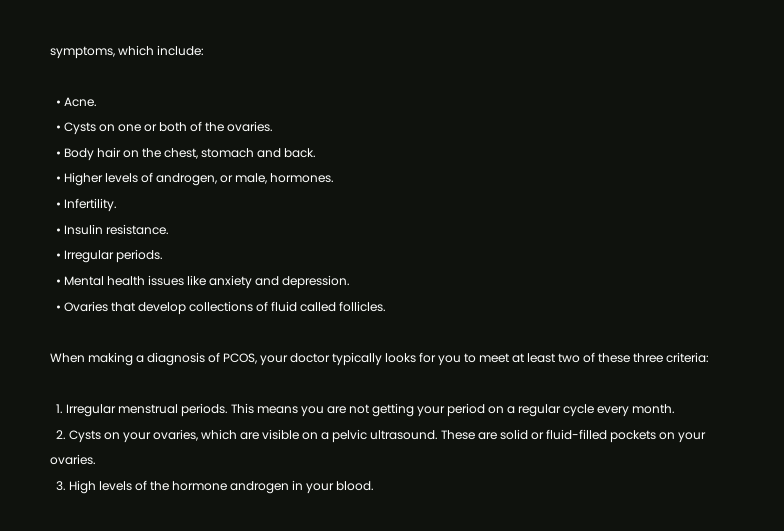symptoms, which include:

  • Acne.
  • Cysts on one or both of the ovaries.
  • Body hair on the chest, stomach and back.
  • Higher levels of androgen, or male, hormones.
  • Infertility.
  • Insulin resistance.
  • Irregular periods.
  • Mental health issues like anxiety and depression.
  • Ovaries that develop collections of fluid called follicles.

When making a diagnosis of PCOS, your doctor typically looks for you to meet at least two of these three criteria:

  1. Irregular menstrual periods. This means you are not getting your period on a regular cycle every month.
  2. Cysts on your ovaries, which are visible on a pelvic ultrasound. These are solid or fluid-filled pockets on your ovaries.
  3. High levels of the hormone androgen in your blood.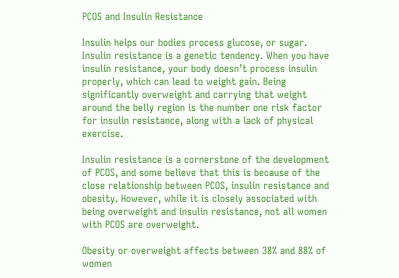PCOS and Insulin Resistance

Insulin helps our bodies process glucose, or sugar. Insulin resistance is a genetic tendency. When you have insulin resistance, your body doesn’t process insulin properly, which can lead to weight gain. Being significantly overweight and carrying that weight around the belly region is the number one risk factor for insulin resistance, along with a lack of physical exercise.

Insulin resistance is a cornerstone of the development of PCOS, and some believe that this is because of the close relationship between PCOS, insulin resistance and obesity. However, while it is closely associated with being overweight and insulin resistance, not all women with PCOS are overweight.

Obesity or overweight affects between 38% and 88% of women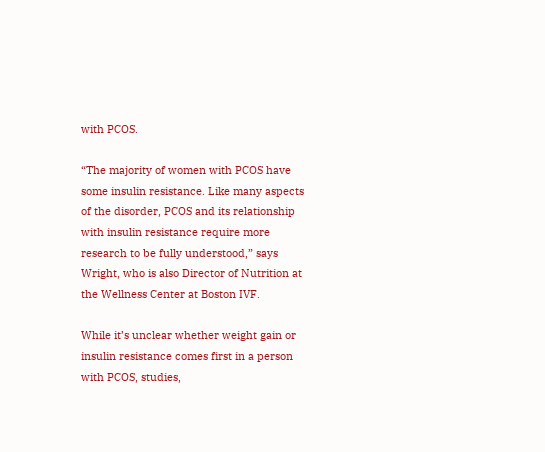with PCOS.

“The majority of women with PCOS have some insulin resistance. Like many aspects of the disorder, PCOS and its relationship with insulin resistance require more research to be fully understood,” says Wright, who is also Director of Nutrition at the Wellness Center at Boston IVF.

While it’s unclear whether weight gain or insulin resistance comes first in a person with PCOS, studies,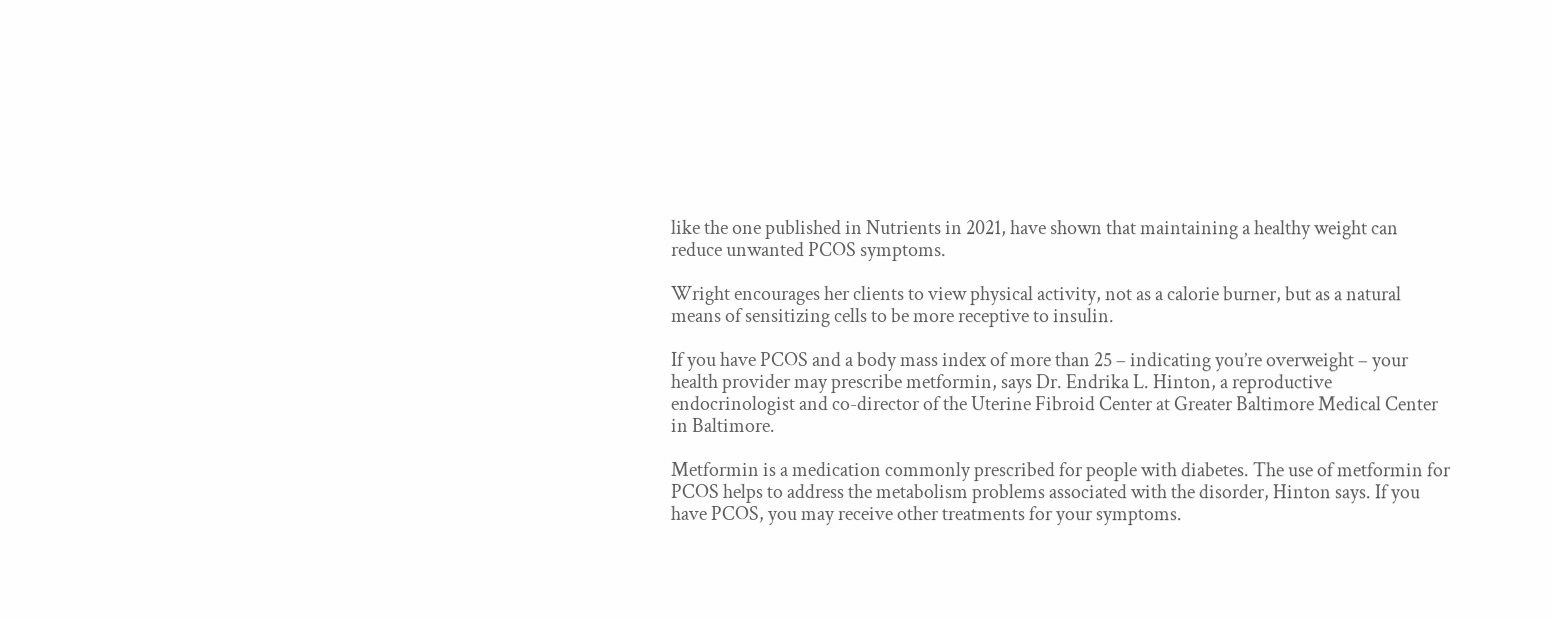like the one published in Nutrients in 2021, have shown that maintaining a healthy weight can reduce unwanted PCOS symptoms.

Wright encourages her clients to view physical activity, not as a calorie burner, but as a natural means of sensitizing cells to be more receptive to insulin.

If you have PCOS and a body mass index of more than 25 – indicating you’re overweight – your health provider may prescribe metformin, says Dr. Endrika L. Hinton, a reproductive endocrinologist and co-director of the Uterine Fibroid Center at Greater Baltimore Medical Center in Baltimore.

Metformin is a medication commonly prescribed for people with diabetes. The use of metformin for PCOS helps to address the metabolism problems associated with the disorder, Hinton says. If you have PCOS, you may receive other treatments for your symptoms.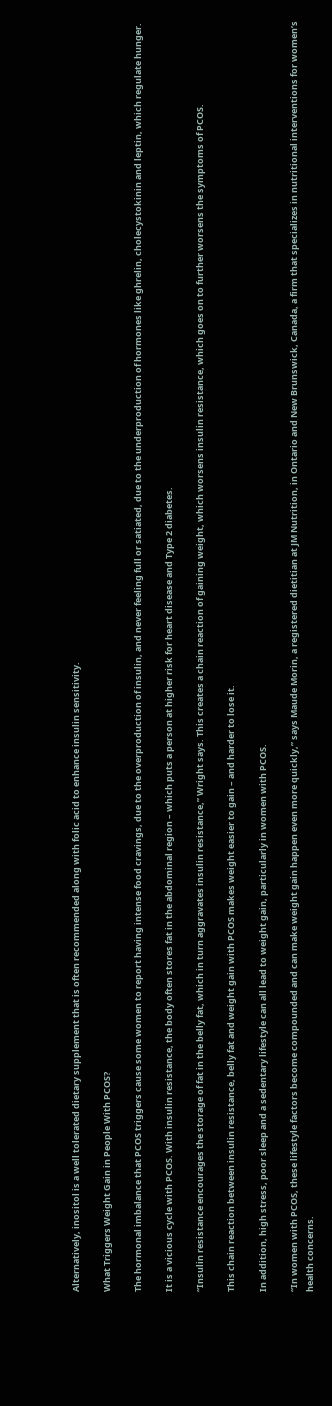Alternatively, inositol is a well tolerated dietary supplement that is often recommended along with folic acid to enhance insulin sensitivity.

What Triggers Weight Gain in People With PCOS?

The hormonal imbalance that PCOS triggers cause some women to report having intense food cravings, due to the overproduction of insulin, and never feeling full or satiated, due to the underproduction of hormones like ghrelin, cholecystokinin and leptin, which regulate hunger.

It is a vicious cycle with PCOS. With insulin resistance, the body often stores fat in the abdominal region – which puts a person at higher risk for heart disease and Type 2 diabetes.

“Insulin resistance encourages the storage of fat in the belly fat, which in turn aggravates insulin resistance,” Wright says. This creates a chain reaction of gaining weight, which worsens insulin resistance, which goes on to further worsens the symptoms of PCOS.

This chain reaction between insulin resistance, belly fat and weight gain with PCOS makes weight easier to gain – and harder to lose it.

In addition, high stress, poor sleep and a sedentary lifestyle can all lead to weight gain, particularly in women with PCOS.

“In women with PCOS, these lifestyle factors become compounded and can make weight gain happen even more quickly,” says Maude Morin, a registered dietitian at JM Nutrition, in Ontario and New Brunswick, Canada, a firm that specializes in nutritional interventions for women’s health concerns.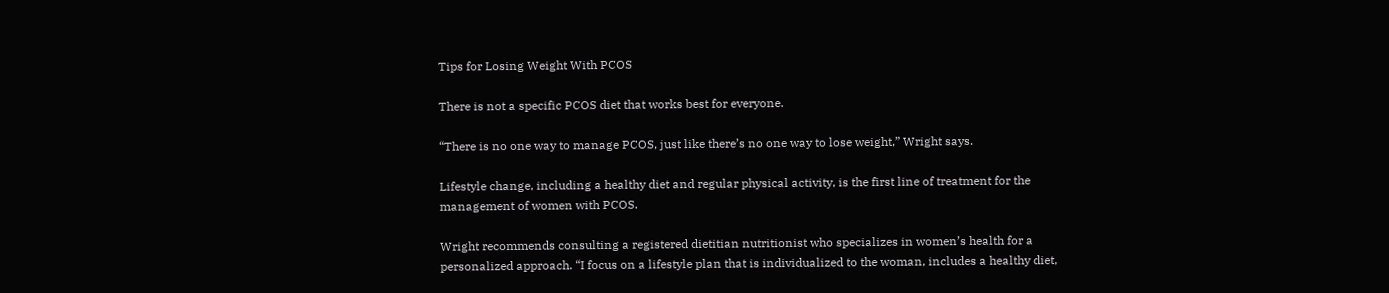Tips for Losing Weight With PCOS

There is not a specific PCOS diet that works best for everyone.

“There is no one way to manage PCOS, just like there’s no one way to lose weight,” Wright says.

Lifestyle change, including a healthy diet and regular physical activity, is the first line of treatment for the management of women with PCOS.

Wright recommends consulting a registered dietitian nutritionist who specializes in women’s health for a personalized approach. “I focus on a lifestyle plan that is individualized to the woman, includes a healthy diet,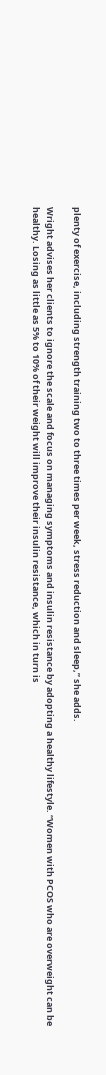plenty of exercise, including strength training two to three times per week, stress reduction and sleep,” she adds.

Wright advises her clients to ignore the scale and focus on managing symptoms and insulin resistance by adopting a healthy lifestyle. “Women with PCOS who are overweight can be healthy. Losing as little as 5% to 10% of their weight will improve their insulin resistance, which in turn is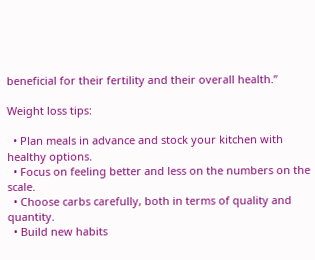beneficial for their fertility and their overall health.”

Weight loss tips:

  • Plan meals in advance and stock your kitchen with healthy options.
  • Focus on feeling better and less on the numbers on the scale.
  • Choose carbs carefully, both in terms of quality and quantity.
  • Build new habits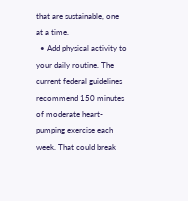that are sustainable, one at a time.
  • Add physical activity to your daily routine. The current federal guidelines recommend 150 minutes of moderate heart-pumping exercise each week. That could break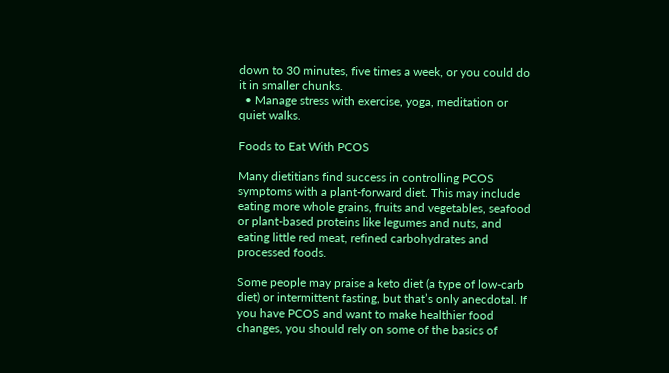down to 30 minutes, five times a week, or you could do it in smaller chunks.
  • Manage stress with exercise, yoga, meditation or quiet walks.

Foods to Eat With PCOS

Many dietitians find success in controlling PCOS symptoms with a plant-forward diet. This may include eating more whole grains, fruits and vegetables, seafood or plant-based proteins like legumes and nuts, and eating little red meat, refined carbohydrates and processed foods.

Some people may praise a keto diet (a type of low-carb diet) or intermittent fasting, but that’s only anecdotal. If you have PCOS and want to make healthier food changes, you should rely on some of the basics of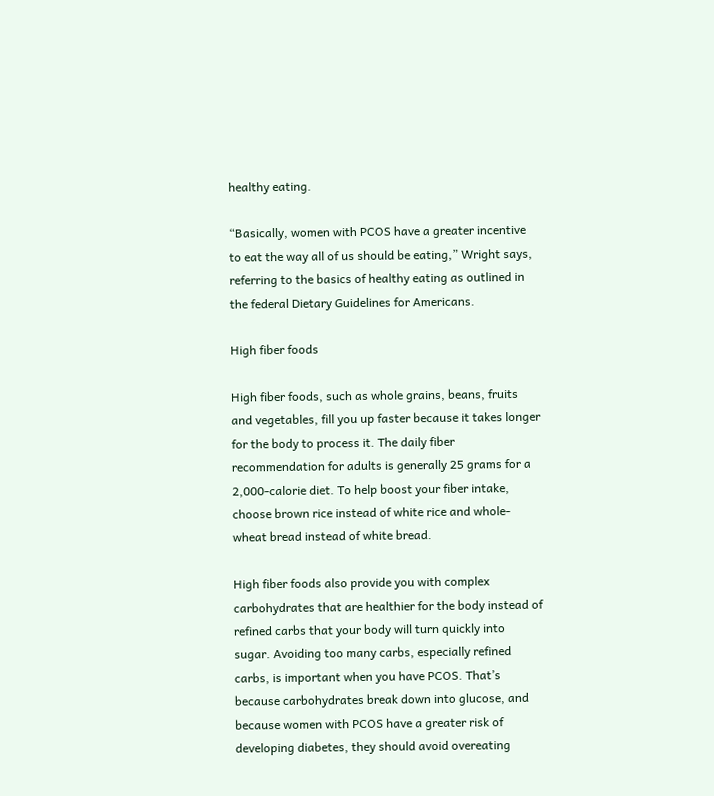healthy eating.

“Basically, women with PCOS have a greater incentive to eat the way all of us should be eating,” Wright says, referring to the basics of healthy eating as outlined in the federal Dietary Guidelines for Americans.

High fiber foods

High fiber foods, such as whole grains, beans, fruits and vegetables, fill you up faster because it takes longer for the body to process it. The daily fiber recommendation for adults is generally 25 grams for a 2,000-calorie diet. To help boost your fiber intake, choose brown rice instead of white rice and whole-wheat bread instead of white bread.

High fiber foods also provide you with complex carbohydrates that are healthier for the body instead of refined carbs that your body will turn quickly into sugar. Avoiding too many carbs, especially refined carbs, is important when you have PCOS. That’s because carbohydrates break down into glucose, and because women with PCOS have a greater risk of developing diabetes, they should avoid overeating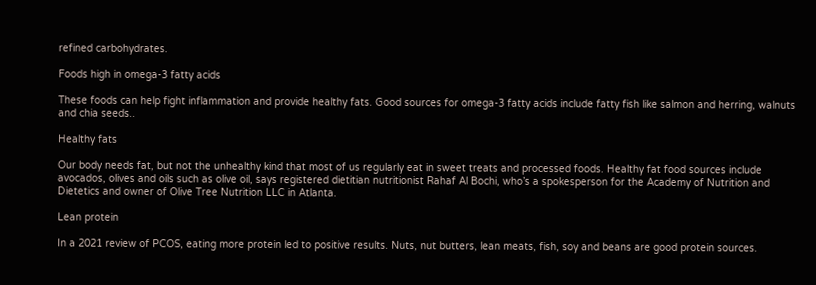refined carbohydrates.

Foods high in omega-3 fatty acids

These foods can help fight inflammation and provide healthy fats. Good sources for omega-3 fatty acids include fatty fish like salmon and herring, walnuts and chia seeds..

Healthy fats

Our body needs fat, but not the unhealthy kind that most of us regularly eat in sweet treats and processed foods. Healthy fat food sources include avocados, olives and oils such as olive oil, says registered dietitian nutritionist Rahaf Al Bochi, who’s a spokesperson for the Academy of Nutrition and Dietetics and owner of Olive Tree Nutrition LLC in Atlanta.

Lean protein

In a 2021 review of PCOS, eating more protein led to positive results. Nuts, nut butters, lean meats, fish, soy and beans are good protein sources.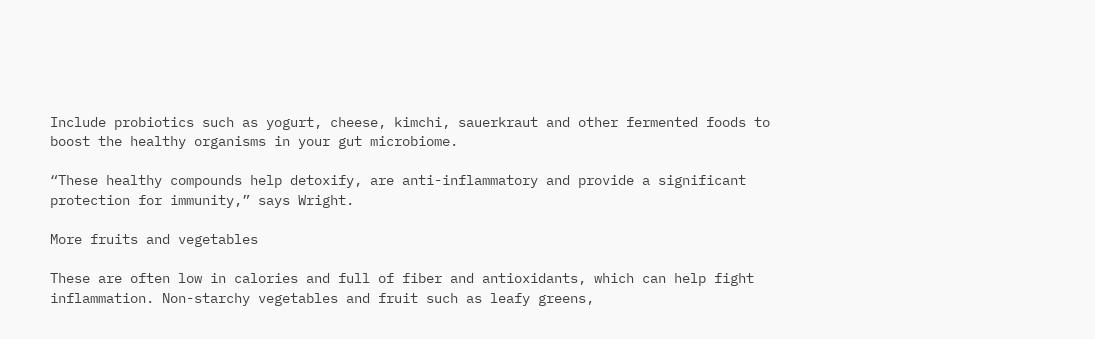Include probiotics such as yogurt, cheese, kimchi, sauerkraut and other fermented foods to boost the healthy organisms in your gut microbiome.

“These healthy compounds help detoxify, are anti-inflammatory and provide a significant protection for immunity,” says Wright.

More fruits and vegetables

These are often low in calories and full of fiber and antioxidants, which can help fight inflammation. Non-starchy vegetables and fruit such as leafy greens,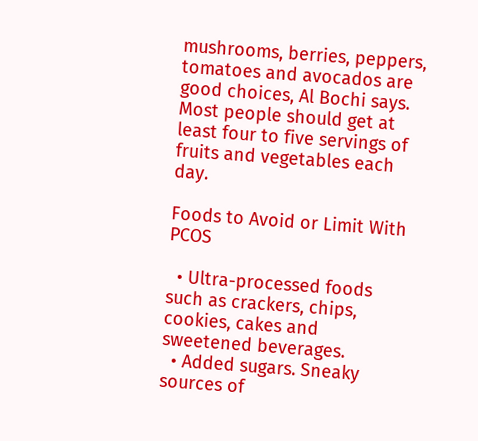mushrooms, berries, peppers, tomatoes and avocados are good choices, Al Bochi says. Most people should get at least four to five servings of fruits and vegetables each day.

Foods to Avoid or Limit With PCOS

  • Ultra-processed foods such as crackers, chips, cookies, cakes and sweetened beverages.
  • Added sugars. Sneaky sources of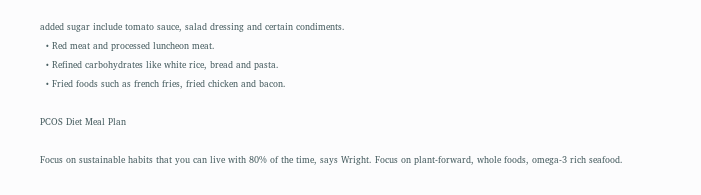added sugar include tomato sauce, salad dressing and certain condiments.
  • Red meat and processed luncheon meat.
  • Refined carbohydrates like white rice, bread and pasta.
  • Fried foods such as french fries, fried chicken and bacon.

PCOS Diet Meal Plan

Focus on sustainable habits that you can live with 80% of the time, says Wright. Focus on plant-forward, whole foods, omega-3 rich seafood.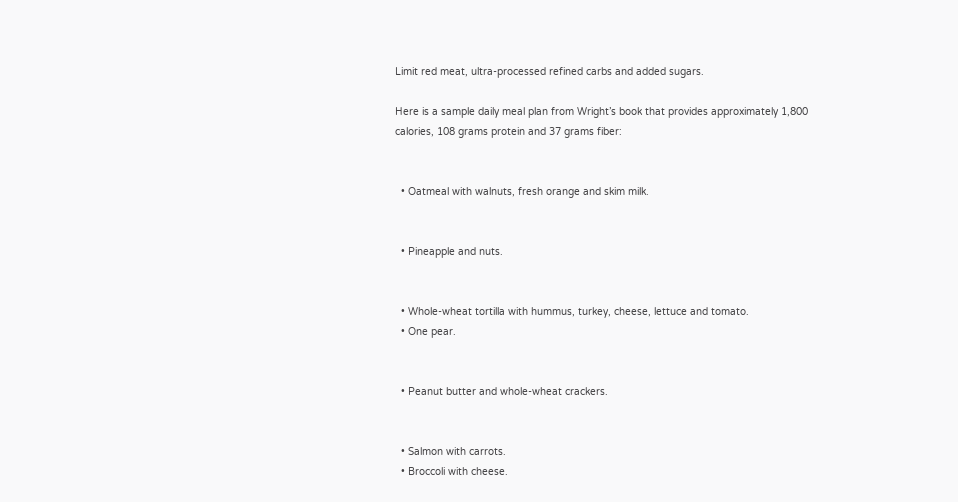Limit red meat, ultra-processed refined carbs and added sugars.

Here is a sample daily meal plan from Wright’s book that provides approximately 1,800 calories, 108 grams protein and 37 grams fiber:


  • Oatmeal with walnuts, fresh orange and skim milk.


  • Pineapple and nuts.


  • Whole-wheat tortilla with hummus, turkey, cheese, lettuce and tomato.
  • One pear.


  • Peanut butter and whole-wheat crackers.


  • Salmon with carrots.
  • Broccoli with cheese.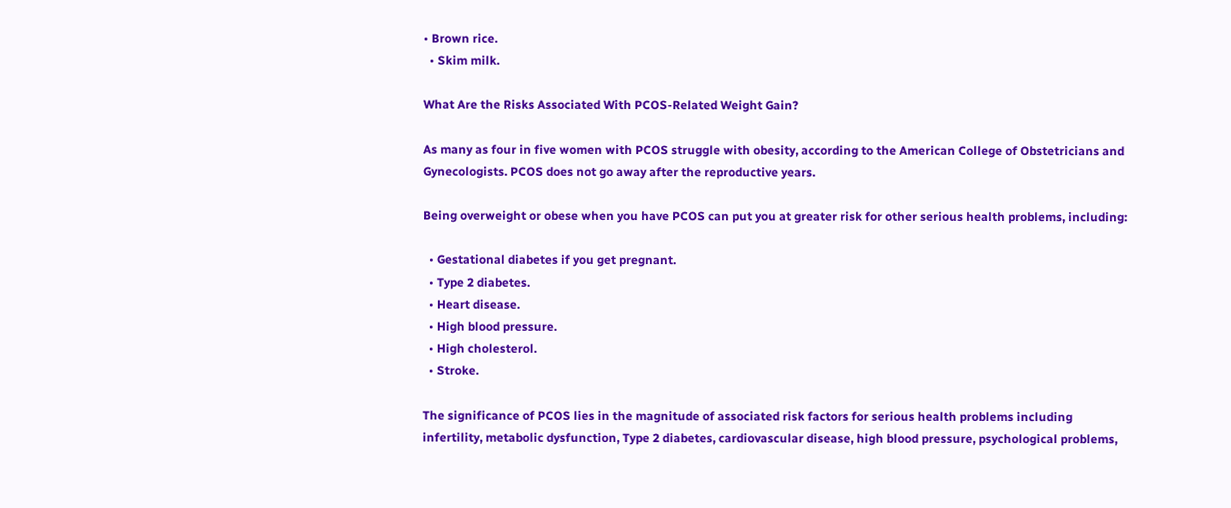• Brown rice.
  • Skim milk.

What Are the Risks Associated With PCOS-Related Weight Gain?

As many as four in five women with PCOS struggle with obesity, according to the American College of Obstetricians and Gynecologists. PCOS does not go away after the reproductive years.

Being overweight or obese when you have PCOS can put you at greater risk for other serious health problems, including:

  • Gestational diabetes if you get pregnant.
  • Type 2 diabetes.
  • Heart disease.
  • High blood pressure.
  • High cholesterol.
  • Stroke.

The significance of PCOS lies in the magnitude of associated risk factors for serious health problems including infertility, metabolic dysfunction, Type 2 diabetes, cardiovascular disease, high blood pressure, psychological problems,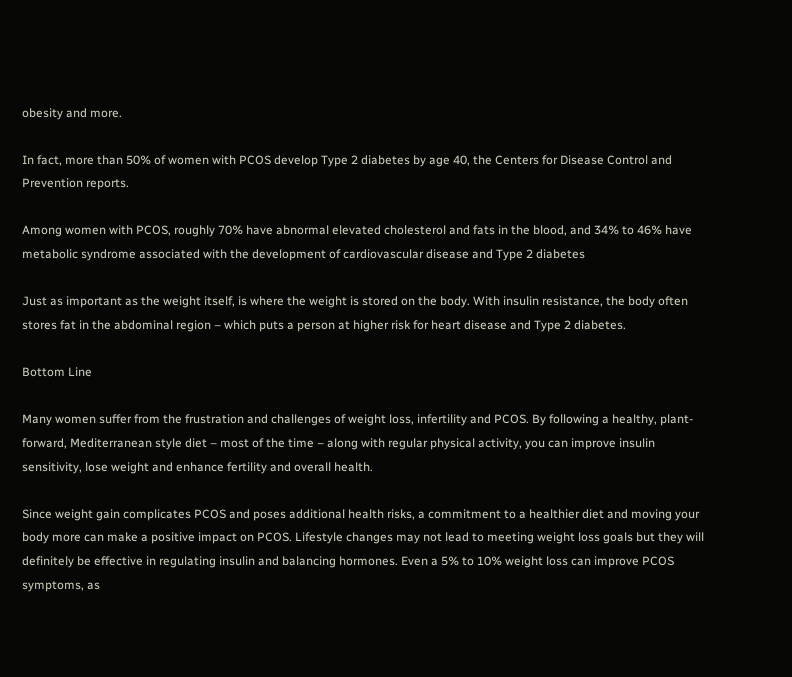obesity and more.

In fact, more than 50% of women with PCOS develop Type 2 diabetes by age 40, the Centers for Disease Control and Prevention reports.

Among women with PCOS, roughly 70% have abnormal elevated cholesterol and fats in the blood, and 34% to 46% have metabolic syndrome associated with the development of cardiovascular disease and Type 2 diabetes

Just as important as the weight itself, is where the weight is stored on the body. With insulin resistance, the body often stores fat in the abdominal region – which puts a person at higher risk for heart disease and Type 2 diabetes.

Bottom Line

Many women suffer from the frustration and challenges of weight loss, infertility and PCOS. By following a healthy, plant-forward, Mediterranean style diet – most of the time – along with regular physical activity, you can improve insulin sensitivity, lose weight and enhance fertility and overall health.

Since weight gain complicates PCOS and poses additional health risks, a commitment to a healthier diet and moving your body more can make a positive impact on PCOS. Lifestyle changes may not lead to meeting weight loss goals but they will definitely be effective in regulating insulin and balancing hormones. Even a 5% to 10% weight loss can improve PCOS symptoms, as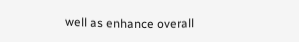well as enhance overall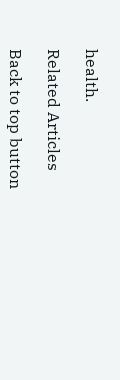health.

Related Articles

Back to top button